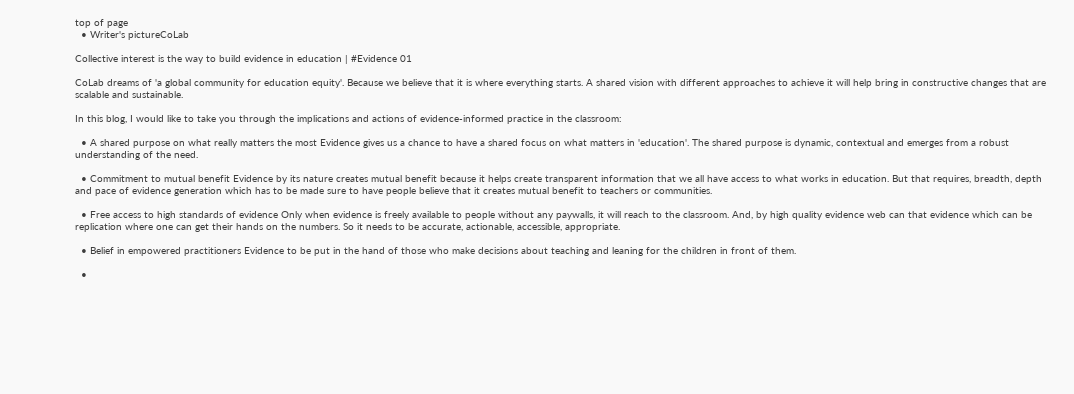top of page
  • Writer's pictureCoLab

Collective interest is the way to build evidence in education | #Evidence 01

CoLab dreams of 'a global community for education equity'. Because we believe that it is where everything starts. A shared vision with different approaches to achieve it will help bring in constructive changes that are scalable and sustainable.

In this blog, I would like to take you through the implications and actions of evidence-informed practice in the classroom:

  • A shared purpose on what really matters the most Evidence gives us a chance to have a shared focus on what matters in 'education'. The shared purpose is dynamic, contextual and emerges from a robust understanding of the need.

  • Commitment to mutual benefit Evidence by its nature creates mutual benefit because it helps create transparent information that we all have access to what works in education. But that requires, breadth, depth and pace of evidence generation which has to be made sure to have people believe that it creates mutual benefit to teachers or communities.

  • Free access to high standards of evidence Only when evidence is freely available to people without any paywalls, it will reach to the classroom. And, by high quality evidence web can that evidence which can be replication where one can get their hands on the numbers. So it needs to be accurate, actionable, accessible, appropriate.

  • Belief in empowered practitioners Evidence to be put in the hand of those who make decisions about teaching and leaning for the children in front of them.

  •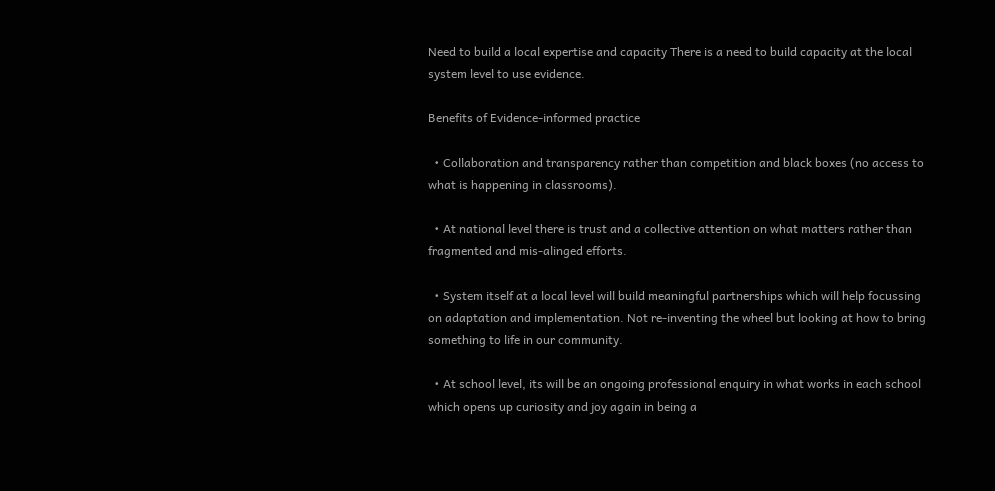Need to build a local expertise and capacity There is a need to build capacity at the local system level to use evidence.

Benefits of Evidence-informed practice

  • Collaboration and transparency rather than competition and black boxes (no access to what is happening in classrooms).

  • At national level there is trust and a collective attention on what matters rather than fragmented and mis-alinged efforts.

  • System itself at a local level will build meaningful partnerships which will help focussing on adaptation and implementation. Not re-inventing the wheel but looking at how to bring something to life in our community.

  • At school level, its will be an ongoing professional enquiry in what works in each school which opens up curiosity and joy again in being a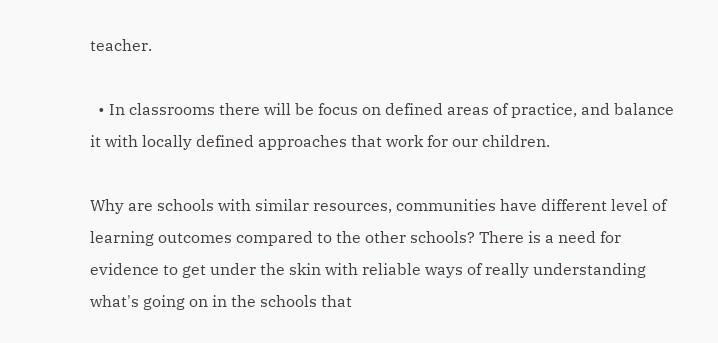teacher.

  • In classrooms there will be focus on defined areas of practice, and balance it with locally defined approaches that work for our children.

Why are schools with similar resources, communities have different level of learning outcomes compared to the other schools? There is a need for evidence to get under the skin with reliable ways of really understanding what's going on in the schools that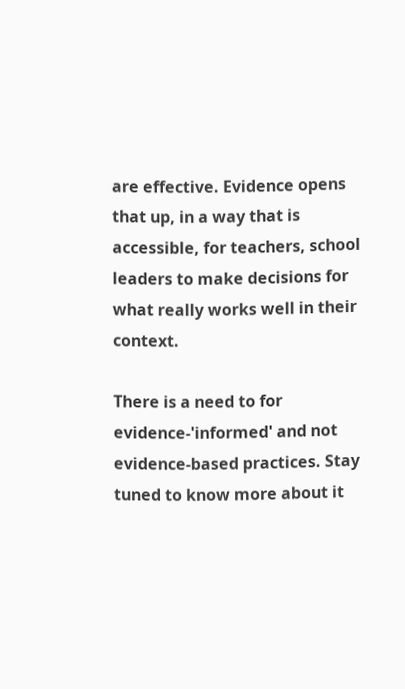are effective. Evidence opens that up, in a way that is accessible, for teachers, school leaders to make decisions for what really works well in their context.

There is a need to for evidence-'informed' and not evidence-based practices. Stay tuned to know more about it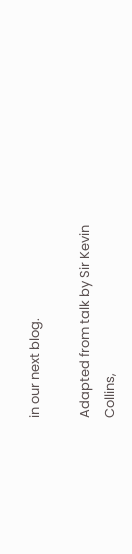in our next blog.

Adapted from talk by Sir Kevin Collins,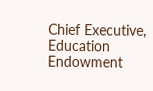Chief Executive, Education Endowment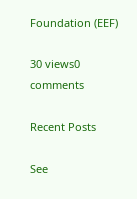Foundation (EEF)

30 views0 comments

Recent Posts

See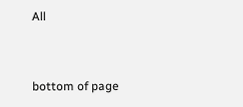All


bottom of page